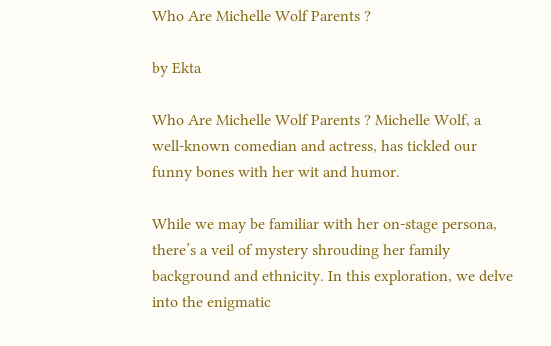Who Are Michelle Wolf Parents ?

by Ekta

Who Are Michelle Wolf Parents ? Michelle Wolf, a well-known comedian and actress, has tickled our funny bones with her wit and humor.

While we may be familiar with her on-stage persona, there’s a veil of mystery shrouding her family background and ethnicity. In this exploration, we delve into the enigmatic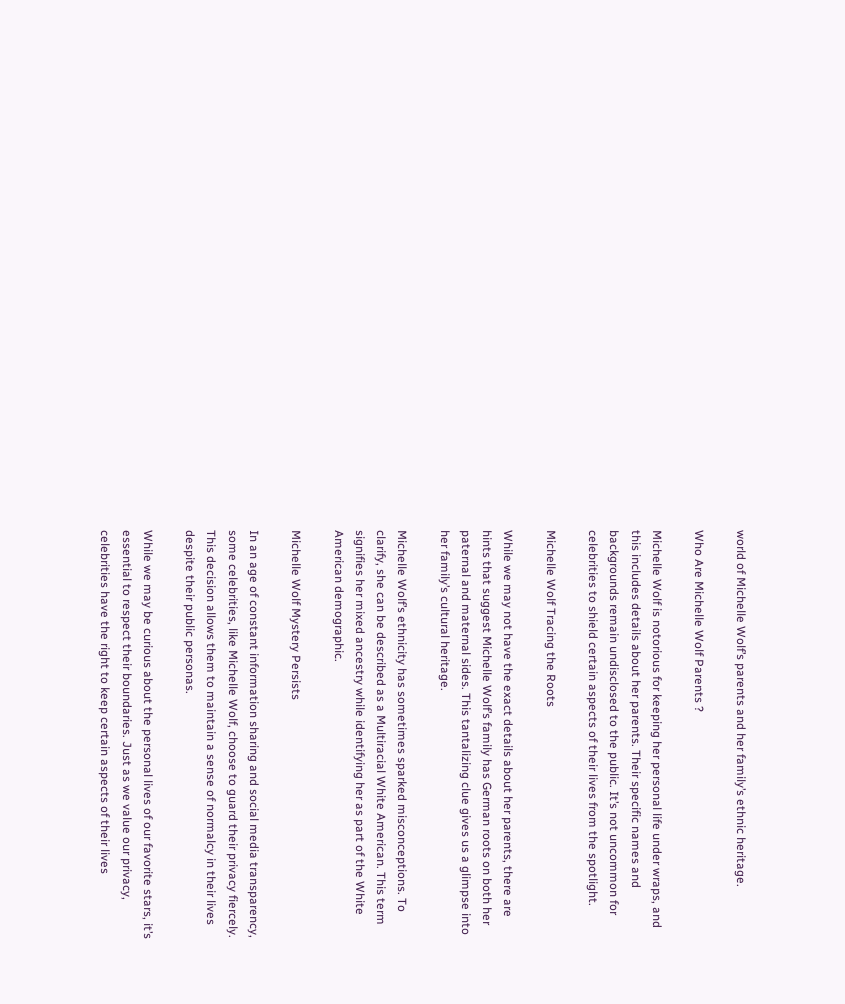world of Michelle Wolf’s parents and her family’s ethnic heritage.

Who Are Michelle Wolf Parents ?

Michelle Wolf is notorious for keeping her personal life under wraps, and this includes details about her parents. Their specific names and backgrounds remain undisclosed to the public. It’s not uncommon for celebrities to shield certain aspects of their lives from the spotlight.

Michelle Wolf Tracing the Roots

While we may not have the exact details about her parents, there are hints that suggest Michelle Wolf’s family has German roots on both her paternal and maternal sides. This tantalizing clue gives us a glimpse into her family’s cultural heritage.

Michelle Wolf’s ethnicity has sometimes sparked misconceptions. To clarify, she can be described as a Multiracial White American. This term signifies her mixed ancestry while identifying her as part of the White American demographic.

Michelle Wolf Mystery Persists

In an age of constant information sharing and social media transparency, some celebrities, like Michelle Wolf, choose to guard their privacy fiercely. This decision allows them to maintain a sense of normalcy in their lives despite their public personas.

While we may be curious about the personal lives of our favorite stars, it’s essential to respect their boundaries. Just as we value our privacy, celebrities have the right to keep certain aspects of their lives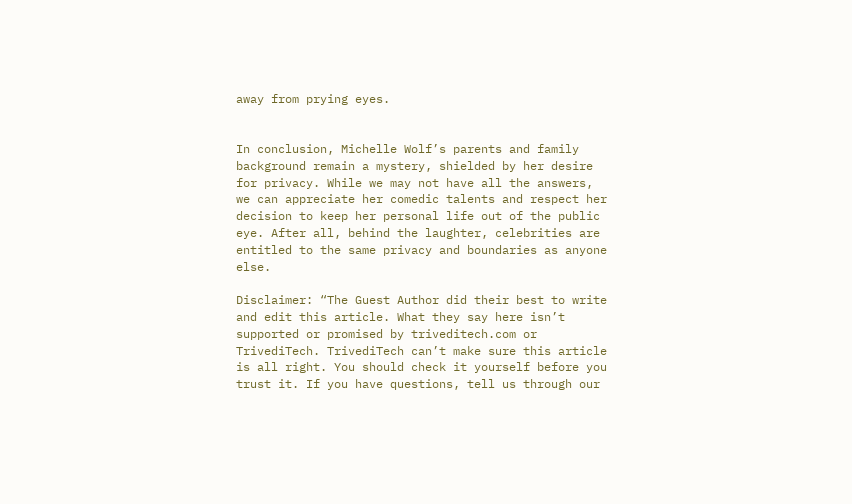away from prying eyes.


In conclusion, Michelle Wolf’s parents and family background remain a mystery, shielded by her desire for privacy. While we may not have all the answers, we can appreciate her comedic talents and respect her decision to keep her personal life out of the public eye. After all, behind the laughter, celebrities are entitled to the same privacy and boundaries as anyone else.

Disclaimer: “The Guest Author did their best to write and edit this article. What they say here isn’t supported or promised by triveditech.com or TrivediTech. TrivediTech can’t make sure this article is all right. You should check it yourself before you trust it. If you have questions, tell us through our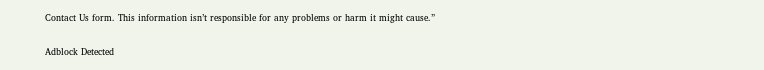Contact Us form. This information isn’t responsible for any problems or harm it might cause.”

Adblock Detected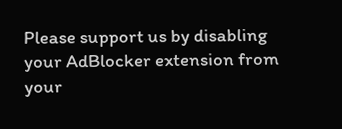Please support us by disabling your AdBlocker extension from your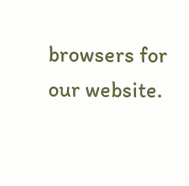browsers for our website.